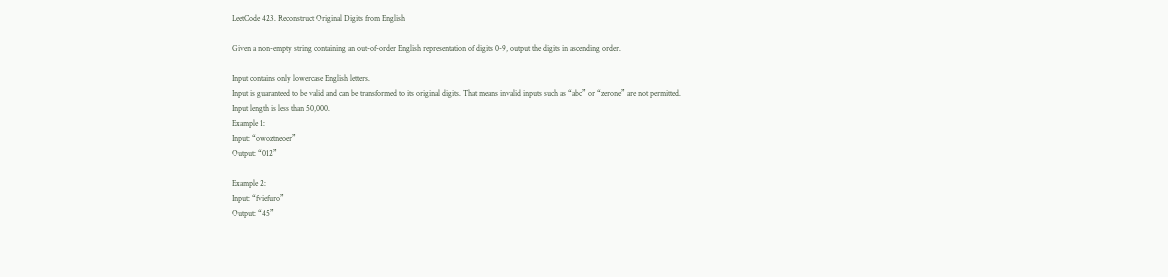LeetCode 423. Reconstruct Original Digits from English

Given a non-empty string containing an out-of-order English representation of digits 0-9, output the digits in ascending order.

Input contains only lowercase English letters.
Input is guaranteed to be valid and can be transformed to its original digits. That means invalid inputs such as “abc” or “zerone” are not permitted.
Input length is less than 50,000.
Example 1:
Input: “owoztneoer”
Output: “012”

Example 2:
Input: “fviefuro”
Output: “45”